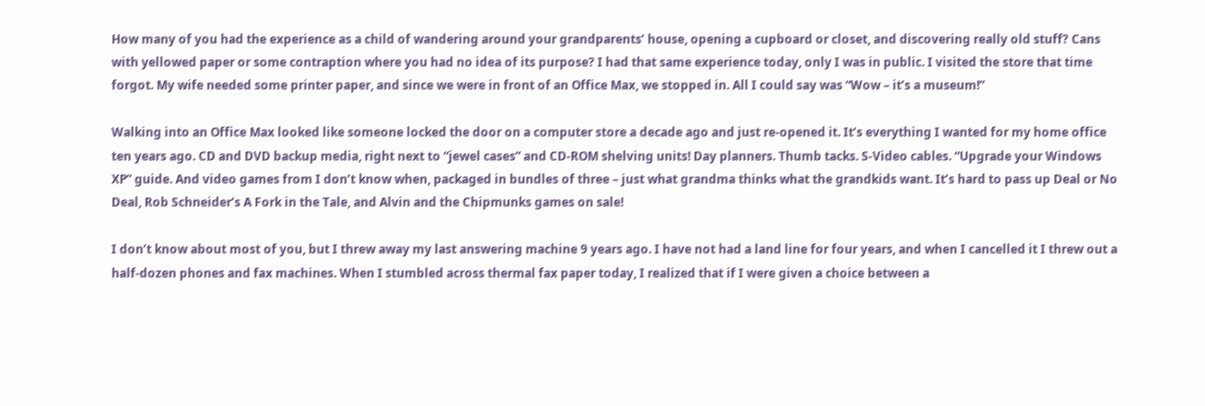How many of you had the experience as a child of wandering around your grandparents’ house, opening a cupboard or closet, and discovering really old stuff? Cans with yellowed paper or some contraption where you had no idea of its purpose? I had that same experience today, only I was in public. I visited the store that time forgot. My wife needed some printer paper, and since we were in front of an Office Max, we stopped in. All I could say was “Wow – it’s a museum!”

Walking into an Office Max looked like someone locked the door on a computer store a decade ago and just re-opened it. It’s everything I wanted for my home office ten years ago. CD and DVD backup media, right next to “jewel cases” and CD-ROM shelving units! Day planners. Thumb tacks. S-Video cables. “Upgrade your Windows XP” guide. And video games from I don’t know when, packaged in bundles of three – just what grandma thinks what the grandkids want. It’s hard to pass up Deal or No Deal, Rob Schneider’s A Fork in the Tale, and Alvin and the Chipmunks games on sale!

I don’t know about most of you, but I threw away my last answering machine 9 years ago. I have not had a land line for four years, and when I cancelled it I threw out a half-dozen phones and fax machines. When I stumbled across thermal fax paper today, I realized that if I were given a choice between a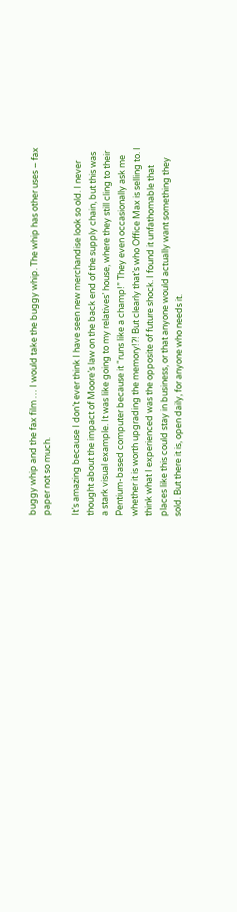buggy whip and the fax film … I would take the buggy whip. The whip has other uses – fax paper not so much.

It’s amazing because I don’t ever think I have seen new merchandise look so old. I never thought about the impact of Moore’s law on the back end of the supply chain, but this was a stark visual example. It was like going to my relatives’ house, where they still cling to their Pentium-based computer because it “runs like a champ!” They even occasionally ask me whether it is worth upgrading the memory!?! But clearly that’s who Office Max is selling to. I think what I experienced was the opposite of future shock. I found it unfathomable that places like this could stay in business, or that anyone would actually want something they sold. But there it is, open daily, for anyone who needs it.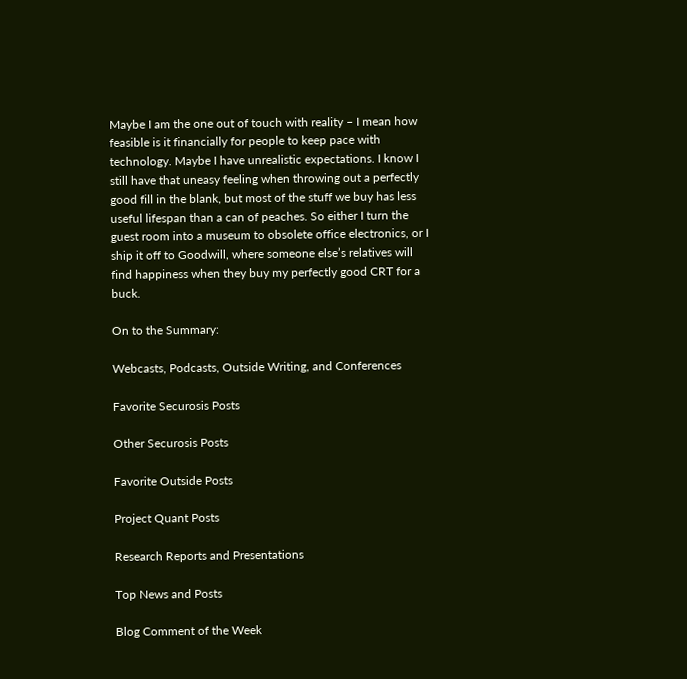Maybe I am the one out of touch with reality – I mean how feasible is it financially for people to keep pace with technology. Maybe I have unrealistic expectations. I know I still have that uneasy feeling when throwing out a perfectly good fill in the blank, but most of the stuff we buy has less useful lifespan than a can of peaches. So either I turn the guest room into a museum to obsolete office electronics, or I ship it off to Goodwill, where someone else’s relatives will find happiness when they buy my perfectly good CRT for a buck.

On to the Summary:

Webcasts, Podcasts, Outside Writing, and Conferences

Favorite Securosis Posts

Other Securosis Posts

Favorite Outside Posts

Project Quant Posts

Research Reports and Presentations

Top News and Posts

Blog Comment of the Week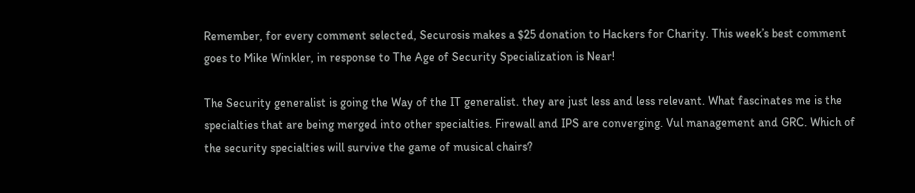Remember, for every comment selected, Securosis makes a $25 donation to Hackers for Charity. This week’s best comment goes to Mike Winkler, in response to The Age of Security Specialization is Near!

The Security generalist is going the Way of the IT generalist. they are just less and less relevant. What fascinates me is the specialties that are being merged into other specialties. Firewall and IPS are converging. Vul management and GRC. Which of the security specialties will survive the game of musical chairs?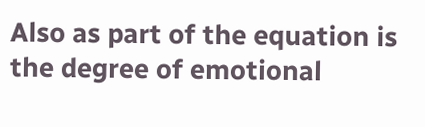Also as part of the equation is the degree of emotional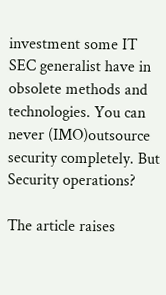investment some IT SEC generalist have in obsolete methods and technologies. You can never (IMO)outsource security completely. But Security operations?

The article raises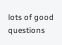lots of good questions